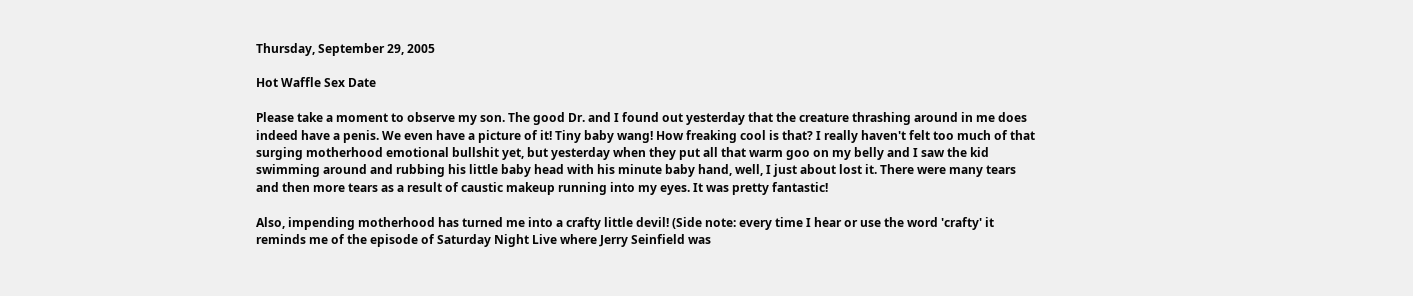Thursday, September 29, 2005

Hot Waffle Sex Date

Please take a moment to observe my son. The good Dr. and I found out yesterday that the creature thrashing around in me does indeed have a penis. We even have a picture of it! Tiny baby wang! How freaking cool is that? I really haven't felt too much of that surging motherhood emotional bullshit yet, but yesterday when they put all that warm goo on my belly and I saw the kid swimming around and rubbing his little baby head with his minute baby hand, well, I just about lost it. There were many tears and then more tears as a result of caustic makeup running into my eyes. It was pretty fantastic!

Also, impending motherhood has turned me into a crafty little devil! (Side note: every time I hear or use the word 'crafty' it reminds me of the episode of Saturday Night Live where Jerry Seinfield was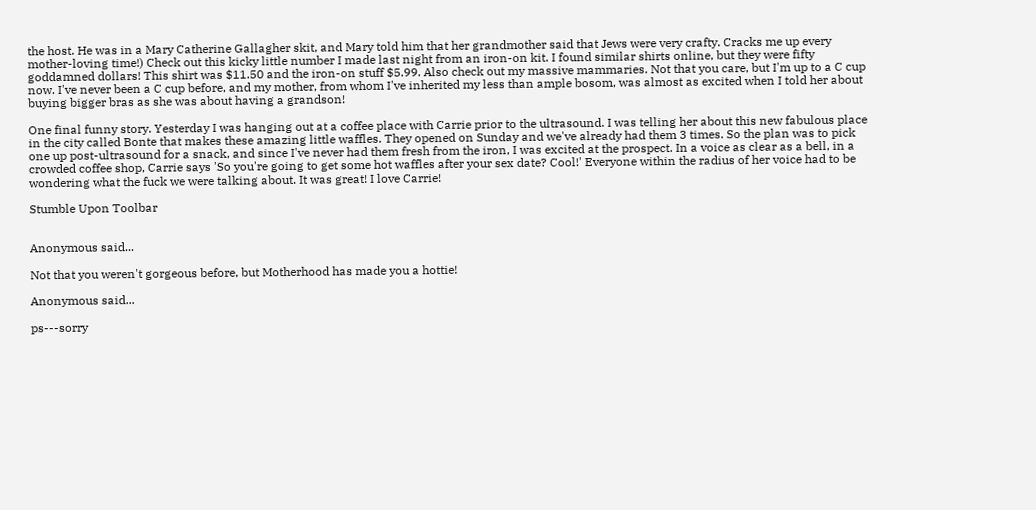the host. He was in a Mary Catherine Gallagher skit, and Mary told him that her grandmother said that Jews were very crafty. Cracks me up every mother-loving time!) Check out this kicky little number I made last night from an iron-on kit. I found similar shirts online, but they were fifty goddamned dollars! This shirt was $11.50 and the iron-on stuff $5.99. Also check out my massive mammaries. Not that you care, but I'm up to a C cup now. I've never been a C cup before, and my mother, from whom I've inherited my less than ample bosom, was almost as excited when I told her about buying bigger bras as she was about having a grandson!

One final funny story. Yesterday I was hanging out at a coffee place with Carrie prior to the ultrasound. I was telling her about this new fabulous place in the city called Bonte that makes these amazing little waffles. They opened on Sunday and we've already had them 3 times. So the plan was to pick one up post-ultrasound for a snack, and since I've never had them fresh from the iron, I was excited at the prospect. In a voice as clear as a bell, in a crowded coffee shop, Carrie says 'So you're going to get some hot waffles after your sex date? Cool!' Everyone within the radius of her voice had to be wondering what the fuck we were talking about. It was great! I love Carrie!

Stumble Upon Toolbar


Anonymous said...

Not that you weren't gorgeous before, but Motherhood has made you a hottie!

Anonymous said...

ps---sorry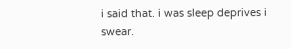i said that. i was sleep deprives i swear.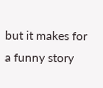but it makes for a funny story